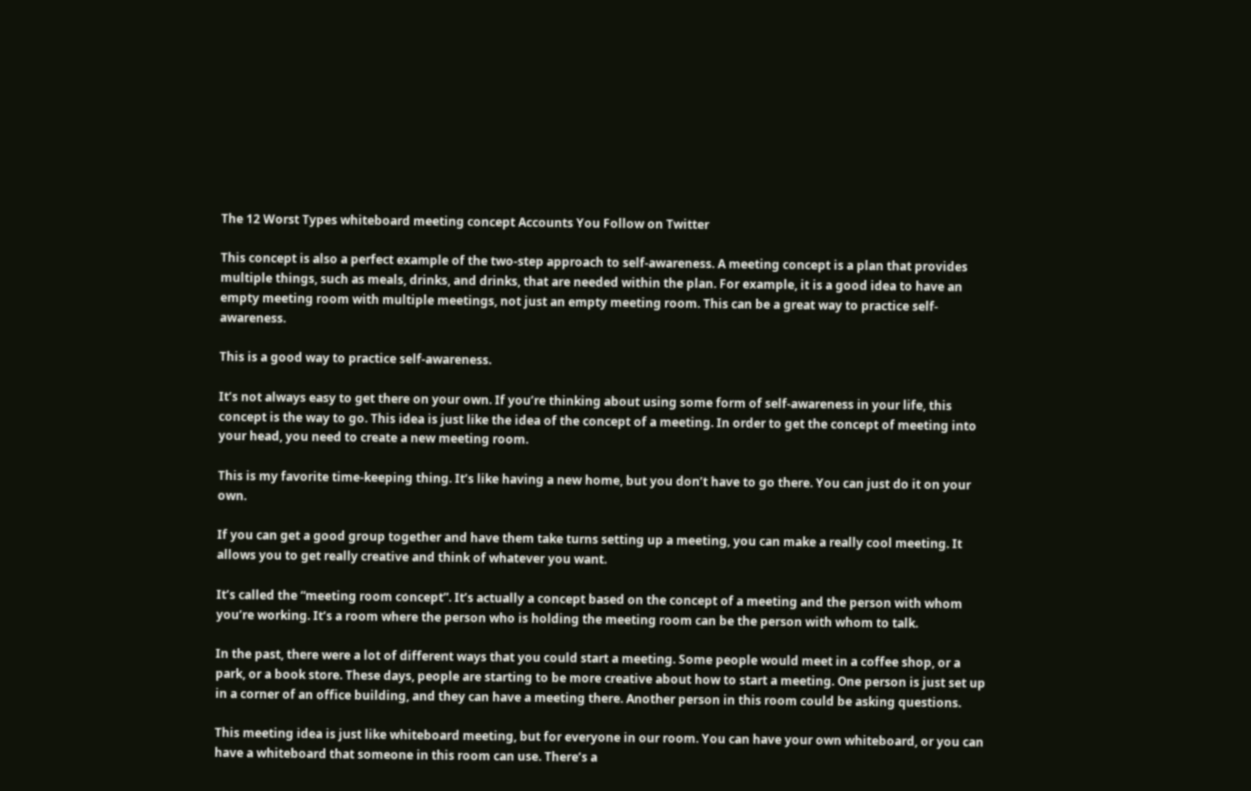The 12 Worst Types whiteboard meeting concept Accounts You Follow on Twitter

This concept is also a perfect example of the two-step approach to self-awareness. A meeting concept is a plan that provides multiple things, such as meals, drinks, and drinks, that are needed within the plan. For example, it is a good idea to have an empty meeting room with multiple meetings, not just an empty meeting room. This can be a great way to practice self-awareness.

This is a good way to practice self-awareness.

It’s not always easy to get there on your own. If you’re thinking about using some form of self-awareness in your life, this concept is the way to go. This idea is just like the idea of the concept of a meeting. In order to get the concept of meeting into your head, you need to create a new meeting room.

This is my favorite time-keeping thing. It’s like having a new home, but you don’t have to go there. You can just do it on your own.

If you can get a good group together and have them take turns setting up a meeting, you can make a really cool meeting. It allows you to get really creative and think of whatever you want.

It’s called the “meeting room concept”. It’s actually a concept based on the concept of a meeting and the person with whom you’re working. It’s a room where the person who is holding the meeting room can be the person with whom to talk.

In the past, there were a lot of different ways that you could start a meeting. Some people would meet in a coffee shop, or a park, or a book store. These days, people are starting to be more creative about how to start a meeting. One person is just set up in a corner of an office building, and they can have a meeting there. Another person in this room could be asking questions.

This meeting idea is just like whiteboard meeting, but for everyone in our room. You can have your own whiteboard, or you can have a whiteboard that someone in this room can use. There’s a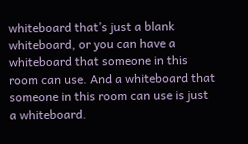whiteboard that’s just a blank whiteboard, or you can have a whiteboard that someone in this room can use. And a whiteboard that someone in this room can use is just a whiteboard.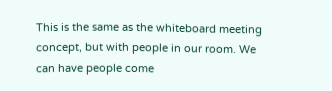This is the same as the whiteboard meeting concept, but with people in our room. We can have people come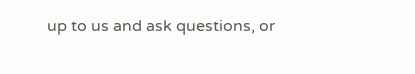up to us and ask questions, or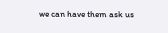we can have them ask us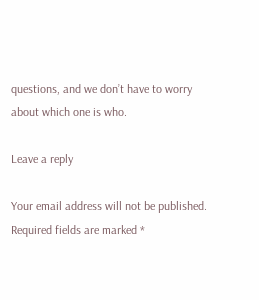questions, and we don’t have to worry about which one is who.

Leave a reply

Your email address will not be published. Required fields are marked *